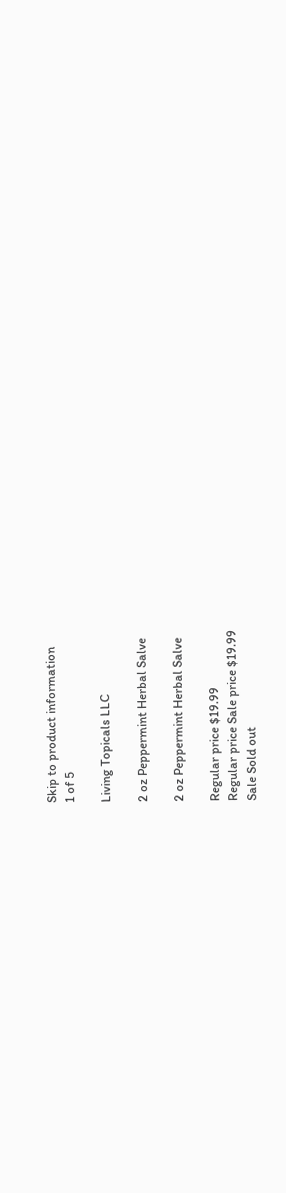Skip to product information
1 of 5

Living Topicals LLC

2 oz Peppermint Herbal Salve

2 oz Peppermint Herbal Salve

Regular price $19.99
Regular price Sale price $19.99
Sale Sold out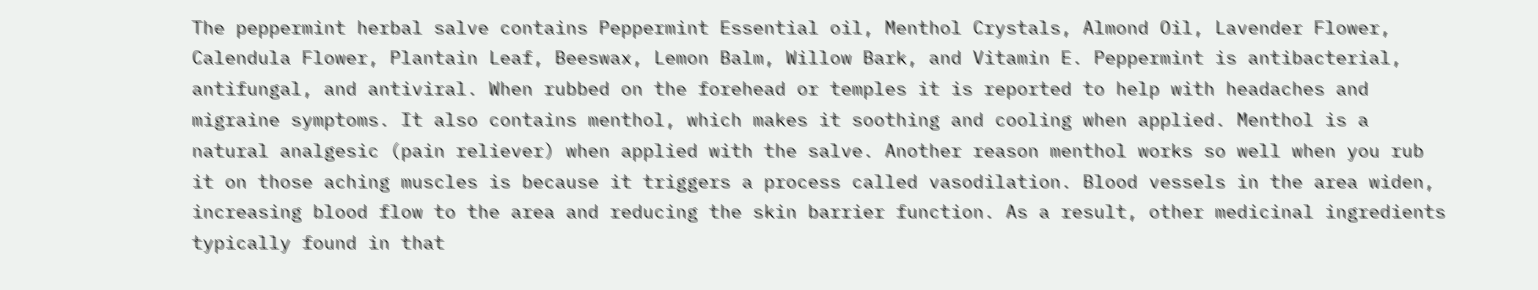The peppermint herbal salve contains Peppermint Essential oil, Menthol Crystals, Almond Oil, Lavender Flower, Calendula Flower, Plantain Leaf, Beeswax, Lemon Balm, Willow Bark, and Vitamin E. Peppermint is antibacterial, antifungal, and antiviral. When rubbed on the forehead or temples it is reported to help with headaches and migraine symptoms. It also contains menthol, which makes it soothing and cooling when applied. Menthol is a natural analgesic (pain reliever) when applied with the salve. Another reason menthol works so well when you rub it on those aching muscles is because it triggers a process called vasodilation. Blood vessels in the area widen, increasing blood flow to the area and reducing the skin barrier function. As a result, other medicinal ingredients typically found in that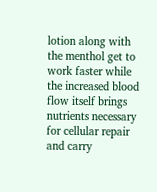lotion along with the menthol get to work faster while the increased blood flow itself brings nutrients necessary for cellular repair and carry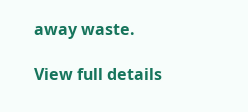away waste.

View full details